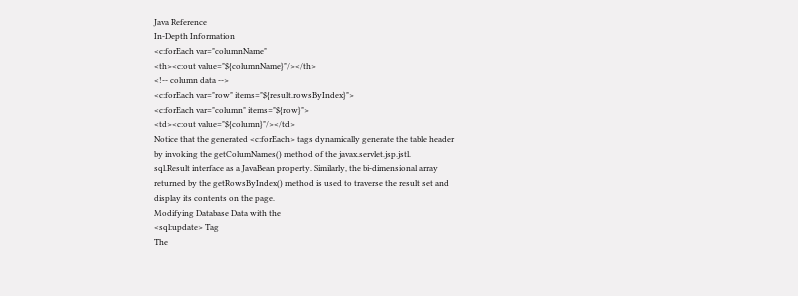Java Reference
In-Depth Information
<c:forEach var="columnName"
<th><c:out value="${columnName}"/></th>
<!-- column data -->
<c:forEach var="row" items="${result.rowsByIndex}">
<c:forEach var="column" items="${row}">
<td><c:out value="${column}"/></td>
Notice that the generated <c:forEach> tags dynamically generate the table header
by invoking the getColumNames() method of the javax.servlet.jsp.jstl.
sql.Result interface as a JavaBean property. Similarly, the bi-dimensional array
returned by the getRowsByIndex() method is used to traverse the result set and
display its contents on the page.
Modifying Database Data with the
<sql:update> Tag
The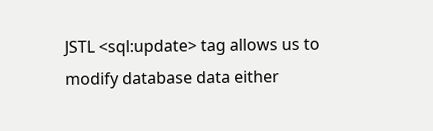JSTL <sql:update> tag allows us to modify database data either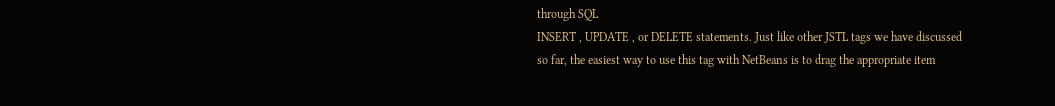through SQL
INSERT , UPDATE , or DELETE statements. Just like other JSTL tags we have discussed
so far, the easiest way to use this tag with NetBeans is to drag the appropriate item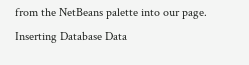from the NetBeans palette into our page.
Inserting Database Data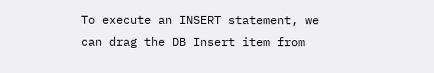To execute an INSERT statement, we can drag the DB Insert item from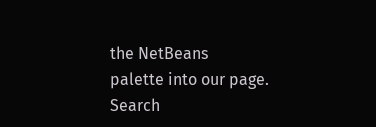the NetBeans
palette into our page.
Search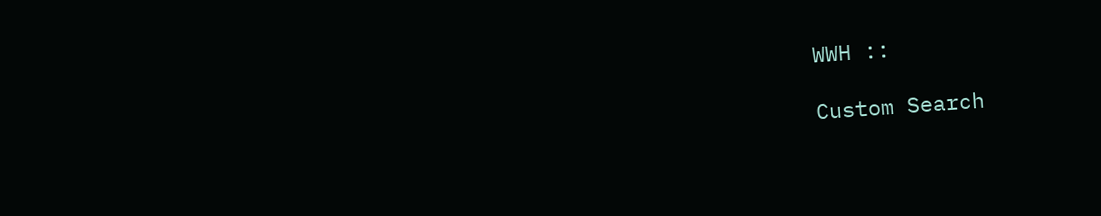WWH ::

Custom Search